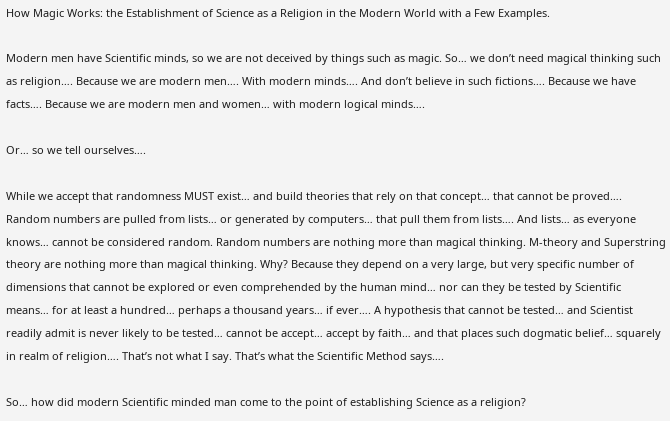How Magic Works: the Establishment of Science as a Religion in the Modern World with a Few Examples.

Modern men have Scientific minds, so we are not deceived by things such as magic. So… we don’t need magical thinking such as religion…. Because we are modern men…. With modern minds…. And don’t believe in such fictions…. Because we have facts…. Because we are modern men and women… with modern logical minds….

Or… so we tell ourselves….

While we accept that randomness MUST exist… and build theories that rely on that concept… that cannot be proved…. Random numbers are pulled from lists… or generated by computers… that pull them from lists…. And lists… as everyone knows… cannot be considered random. Random numbers are nothing more than magical thinking. M-theory and Superstring theory are nothing more than magical thinking. Why? Because they depend on a very large, but very specific number of dimensions that cannot be explored or even comprehended by the human mind… nor can they be tested by Scientific means… for at least a hundred… perhaps a thousand years… if ever…. A hypothesis that cannot be tested… and Scientist readily admit is never likely to be tested… cannot be accept… accept by faith… and that places such dogmatic belief… squarely in realm of religion…. That’s not what I say. That’s what the Scientific Method says….

So… how did modern Scientific minded man come to the point of establishing Science as a religion?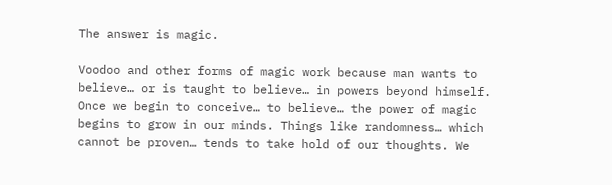The answer is magic.

Voodoo and other forms of magic work because man wants to believe… or is taught to believe… in powers beyond himself. Once we begin to conceive… to believe… the power of magic begins to grow in our minds. Things like randomness… which cannot be proven… tends to take hold of our thoughts. We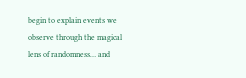begin to explain events we observe through the magical lens of randomness… and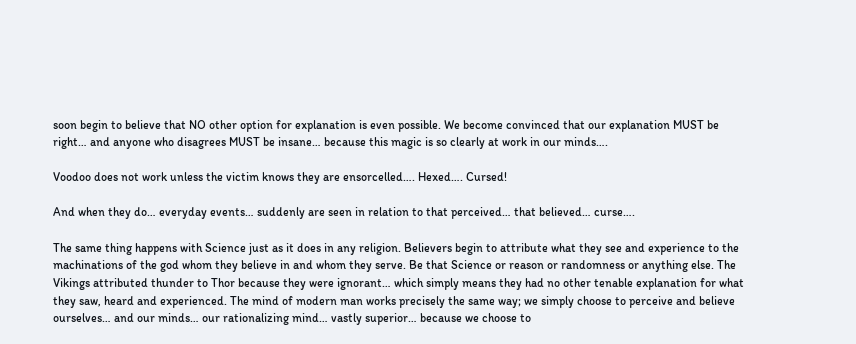soon begin to believe that NO other option for explanation is even possible. We become convinced that our explanation MUST be right… and anyone who disagrees MUST be insane… because this magic is so clearly at work in our minds….

Voodoo does not work unless the victim knows they are ensorcelled…. Hexed…. Cursed!

And when they do… everyday events… suddenly are seen in relation to that perceived… that believed… curse….

The same thing happens with Science just as it does in any religion. Believers begin to attribute what they see and experience to the machinations of the god whom they believe in and whom they serve. Be that Science or reason or randomness or anything else. The Vikings attributed thunder to Thor because they were ignorant… which simply means they had no other tenable explanation for what they saw, heard and experienced. The mind of modern man works precisely the same way; we simply choose to perceive and believe ourselves… and our minds… our rationalizing mind… vastly superior… because we choose to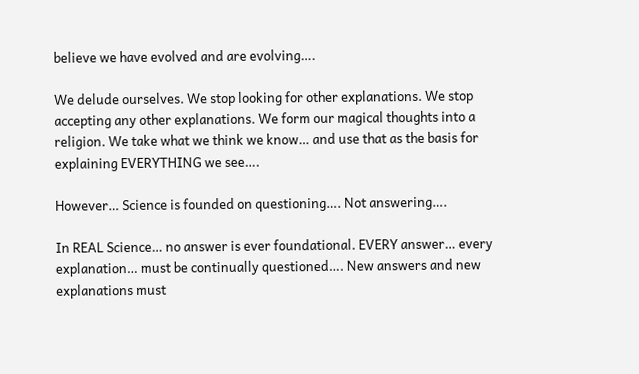believe we have evolved and are evolving….

We delude ourselves. We stop looking for other explanations. We stop accepting any other explanations. We form our magical thoughts into a religion. We take what we think we know… and use that as the basis for explaining EVERYTHING we see….

However… Science is founded on questioning…. Not answering….

In REAL Science… no answer is ever foundational. EVERY answer… every explanation… must be continually questioned…. New answers and new explanations must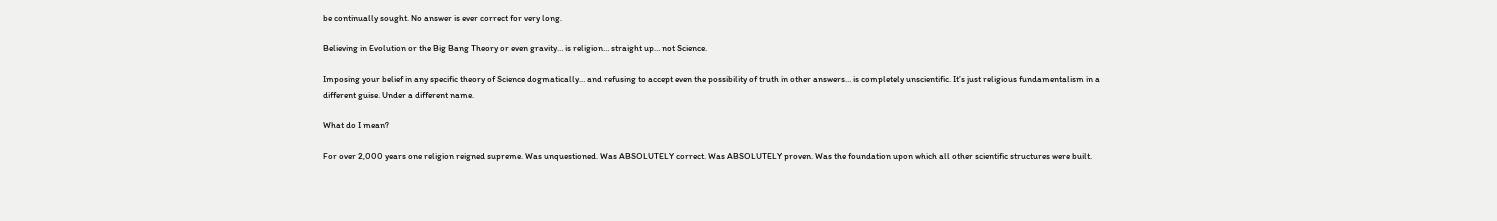be continually sought. No answer is ever correct for very long.

Believing in Evolution or the Big Bang Theory or even gravity… is religion… straight up… not Science.

Imposing your belief in any specific theory of Science dogmatically… and refusing to accept even the possibility of truth in other answers… is completely unscientific. It’s just religious fundamentalism in a different guise. Under a different name.

What do I mean?

For over 2,000 years one religion reigned supreme. Was unquestioned. Was ABSOLUTELY correct. Was ABSOLUTELY proven. Was the foundation upon which all other scientific structures were built.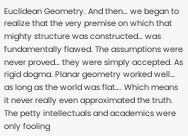Euclidean Geometry. And then… we began to realize that the very premise on which that mighty structure was constructed… was fundamentally flawed. The assumptions were never proved… they were simply accepted. As rigid dogma. Planar geometry worked well… as long as the world was flat…. Which means it never really even approximated the truth. The petty intellectuals and academics were only fooling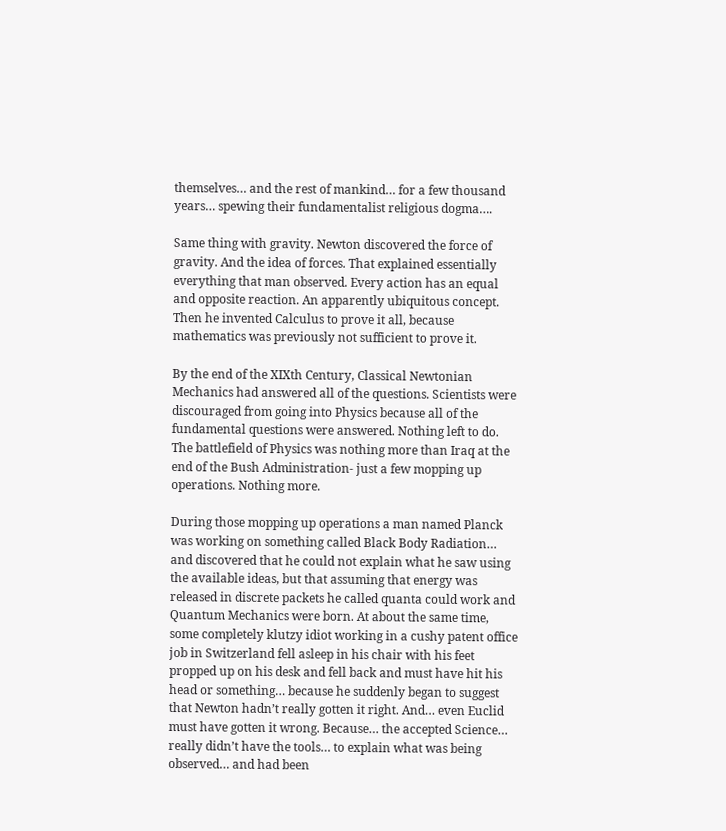themselves… and the rest of mankind… for a few thousand years… spewing their fundamentalist religious dogma….

Same thing with gravity. Newton discovered the force of gravity. And the idea of forces. That explained essentially everything that man observed. Every action has an equal and opposite reaction. An apparently ubiquitous concept. Then he invented Calculus to prove it all, because mathematics was previously not sufficient to prove it.

By the end of the XIXth Century, Classical Newtonian Mechanics had answered all of the questions. Scientists were discouraged from going into Physics because all of the fundamental questions were answered. Nothing left to do. The battlefield of Physics was nothing more than Iraq at the end of the Bush Administration- just a few mopping up operations. Nothing more.

During those mopping up operations a man named Planck was working on something called Black Body Radiation… and discovered that he could not explain what he saw using the available ideas, but that assuming that energy was released in discrete packets he called quanta could work and Quantum Mechanics were born. At about the same time, some completely klutzy idiot working in a cushy patent office job in Switzerland fell asleep in his chair with his feet propped up on his desk and fell back and must have hit his head or something… because he suddenly began to suggest that Newton hadn’t really gotten it right. And… even Euclid must have gotten it wrong. Because… the accepted Science… really didn’t have the tools… to explain what was being observed… and had been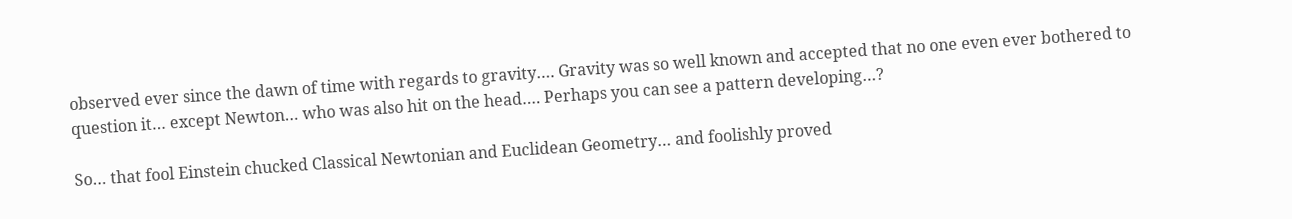observed ever since the dawn of time with regards to gravity…. Gravity was so well known and accepted that no one even ever bothered to question it… except Newton… who was also hit on the head…. Perhaps you can see a pattern developing…?

So… that fool Einstein chucked Classical Newtonian and Euclidean Geometry… and foolishly proved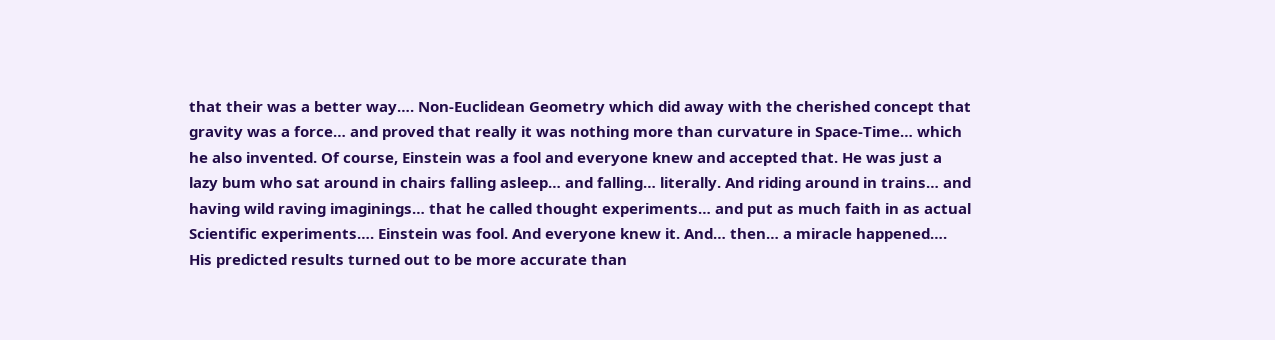that their was a better way…. Non-Euclidean Geometry which did away with the cherished concept that gravity was a force… and proved that really it was nothing more than curvature in Space-Time… which he also invented. Of course, Einstein was a fool and everyone knew and accepted that. He was just a lazy bum who sat around in chairs falling asleep… and falling… literally. And riding around in trains… and having wild raving imaginings… that he called thought experiments… and put as much faith in as actual Scientific experiments…. Einstein was fool. And everyone knew it. And… then… a miracle happened…. His predicted results turned out to be more accurate than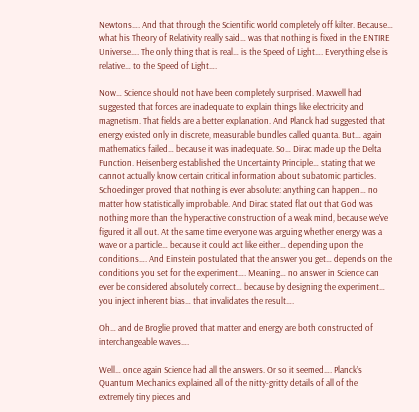Newtons…. And that through the Scientific world completely off kilter. Because… what his Theory of Relativity really said… was that nothing is fixed in the ENTIRE Universe…. The only thing that is real… is the Speed of Light…. Everything else is relative… to the Speed of Light….

Now… Science should not have been completely surprised. Maxwell had suggested that forces are inadequate to explain things like electricity and magnetism. That fields are a better explanation. And Planck had suggested that energy existed only in discrete, measurable bundles called quanta. But… again mathematics failed… because it was inadequate. So… Dirac made up the Delta Function. Heisenberg established the Uncertainty Principle… stating that we cannot actually know certain critical information about subatomic particles. Schoedinger proved that nothing is ever absolute: anything can happen… no matter how statistically improbable. And Dirac stated flat out that God was nothing more than the hyperactive construction of a weak mind, because we’ve figured it all out. At the same time everyone was arguing whether energy was a wave or a particle… because it could act like either… depending upon the conditions…. And Einstein postulated that the answer you get… depends on the conditions you set for the experiment…. Meaning… no answer in Science can ever be considered absolutely correct… because by designing the experiment… you inject inherent bias… that invalidates the result….

Oh… and de Broglie proved that matter and energy are both constructed of interchangeable waves….

Well… once again Science had all the answers. Or so it seemed…. Planck’s Quantum Mechanics explained all of the nitty-gritty details of all of the extremely tiny pieces and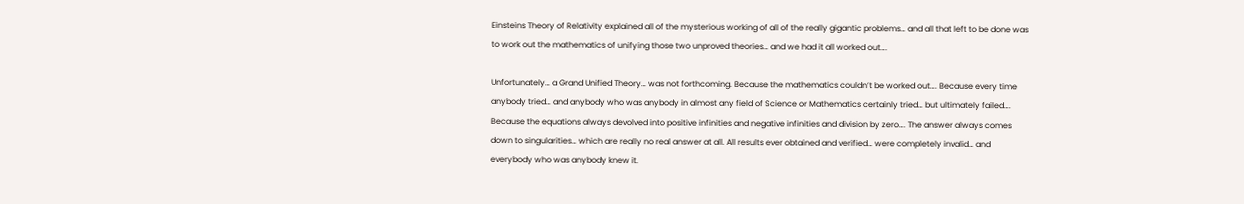Einsteins Theory of Relativity explained all of the mysterious working of all of the really gigantic problems… and all that left to be done was to work out the mathematics of unifying those two unproved theories… and we had it all worked out….

Unfortunately… a Grand Unified Theory… was not forthcoming. Because the mathematics couldn’t be worked out…. Because every time anybody tried… and anybody who was anybody in almost any field of Science or Mathematics certainly tried… but ultimately failed…. Because the equations always devolved into positive infinities and negative infinities and division by zero…. The answer always comes down to singularities… which are really no real answer at all. All results ever obtained and verified… were completely invalid… and everybody who was anybody knew it.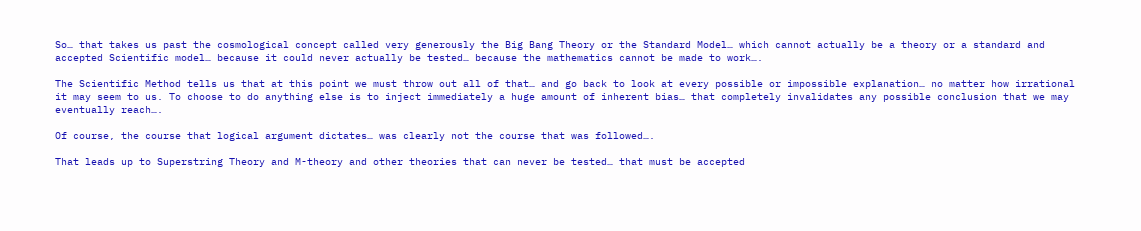So… that takes us past the cosmological concept called very generously the Big Bang Theory or the Standard Model… which cannot actually be a theory or a standard and accepted Scientific model… because it could never actually be tested… because the mathematics cannot be made to work….

The Scientific Method tells us that at this point we must throw out all of that… and go back to look at every possible or impossible explanation… no matter how irrational it may seem to us. To choose to do anything else is to inject immediately a huge amount of inherent bias… that completely invalidates any possible conclusion that we may eventually reach….

Of course, the course that logical argument dictates… was clearly not the course that was followed….

That leads up to Superstring Theory and M-theory and other theories that can never be tested… that must be accepted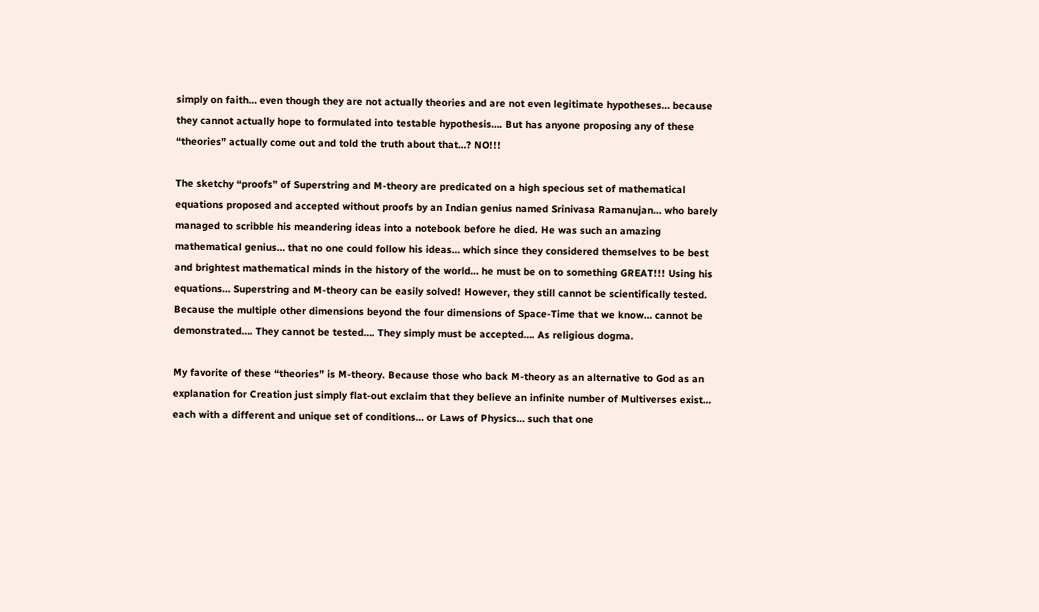simply on faith… even though they are not actually theories and are not even legitimate hypotheses… because they cannot actually hope to formulated into testable hypothesis…. But has anyone proposing any of these “theories” actually come out and told the truth about that…? NO!!!

The sketchy “proofs” of Superstring and M-theory are predicated on a high specious set of mathematical equations proposed and accepted without proofs by an Indian genius named Srinivasa Ramanujan… who barely managed to scribble his meandering ideas into a notebook before he died. He was such an amazing mathematical genius… that no one could follow his ideas… which since they considered themselves to be best and brightest mathematical minds in the history of the world… he must be on to something GREAT!!! Using his equations… Superstring and M-theory can be easily solved! However, they still cannot be scientifically tested. Because the multiple other dimensions beyond the four dimensions of Space-Time that we know… cannot be demonstrated…. They cannot be tested…. They simply must be accepted…. As religious dogma.

My favorite of these “theories” is M-theory. Because those who back M-theory as an alternative to God as an explanation for Creation just simply flat-out exclaim that they believe an infinite number of Multiverses exist… each with a different and unique set of conditions… or Laws of Physics… such that one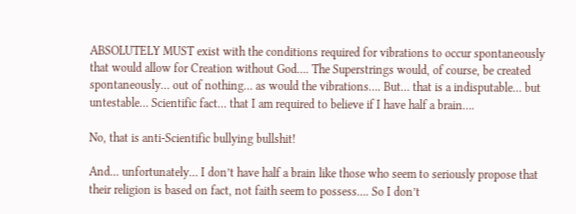ABSOLUTELY MUST exist with the conditions required for vibrations to occur spontaneously that would allow for Creation without God…. The Superstrings would, of course, be created spontaneously… out of nothing… as would the vibrations…. But… that is a indisputable… but untestable… Scientific fact… that I am required to believe if I have half a brain….

No, that is anti-Scientific bullying bullshit!

And… unfortunately… I don’t have half a brain like those who seem to seriously propose that their religion is based on fact, not faith seem to possess…. So I don’t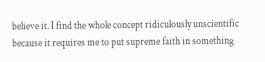believe it. I find the whole concept ridiculously unscientific because it requires me to put supreme faith in something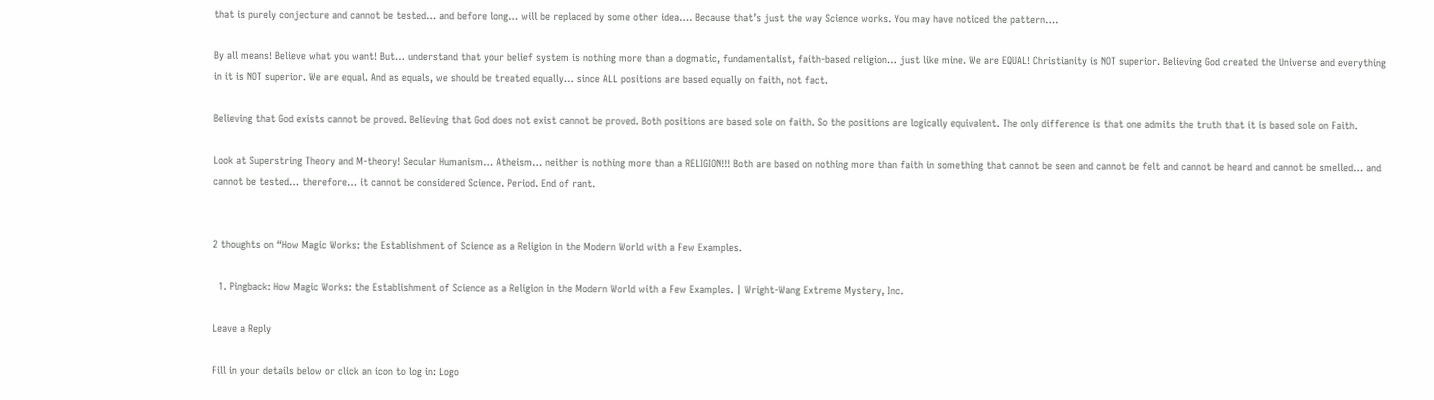that is purely conjecture and cannot be tested… and before long… will be replaced by some other idea…. Because that’s just the way Science works. You may have noticed the pattern….

By all means! Believe what you want! But… understand that your belief system is nothing more than a dogmatic, fundamentalist, faith-based religion… just like mine. We are EQUAL! Christianity is NOT superior. Believing God created the Universe and everything in it is NOT superior. We are equal. And as equals, we should be treated equally… since ALL positions are based equally on faith, not fact.

Believing that God exists cannot be proved. Believing that God does not exist cannot be proved. Both positions are based sole on faith. So the positions are logically equivalent. The only difference is that one admits the truth that it is based sole on Faith.

Look at Superstring Theory and M-theory! Secular Humanism… Atheism… neither is nothing more than a RELIGION!!! Both are based on nothing more than faith in something that cannot be seen and cannot be felt and cannot be heard and cannot be smelled… and cannot be tested… therefore… it cannot be considered Science. Period. End of rant.


2 thoughts on “How Magic Works: the Establishment of Science as a Religion in the Modern World with a Few Examples.

  1. Pingback: How Magic Works: the Establishment of Science as a Religion in the Modern World with a Few Examples. | Wright-Wang Extreme Mystery, Inc.

Leave a Reply

Fill in your details below or click an icon to log in: Logo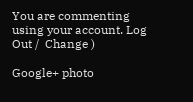You are commenting using your account. Log Out /  Change )

Google+ photo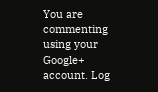You are commenting using your Google+ account. Log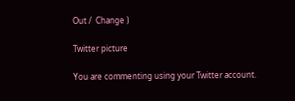Out /  Change )

Twitter picture

You are commenting using your Twitter account.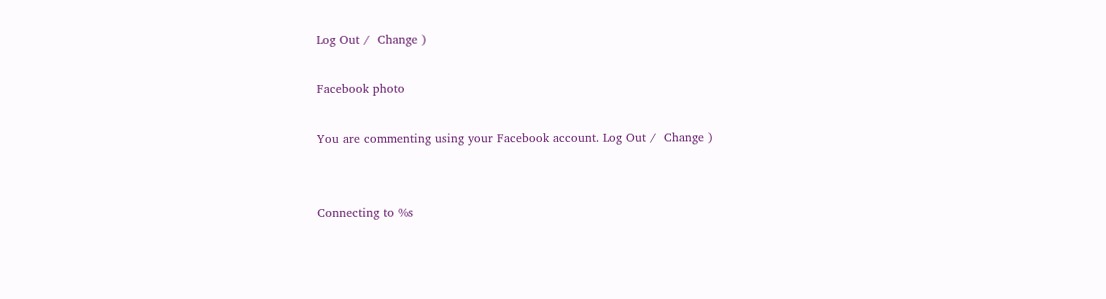Log Out /  Change )

Facebook photo

You are commenting using your Facebook account. Log Out /  Change )


Connecting to %s